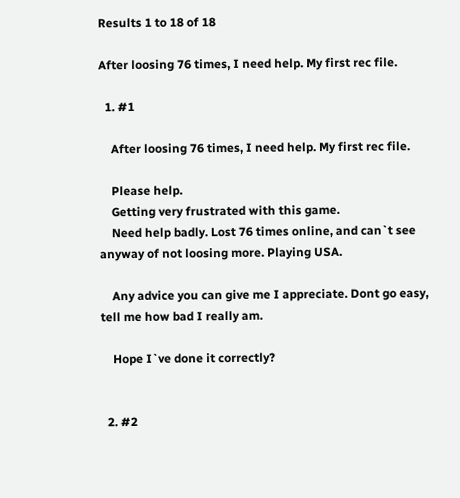Results 1 to 18 of 18

After loosing 76 times, I need help. My first rec file.

  1. #1

    After loosing 76 times, I need help. My first rec file.

    Please help.
    Getting very frustrated with this game.
    Need help badly. Lost 76 times online, and can`t see anyway of not loosing more. Playing USA.

    Any advice you can give me I appreciate. Dont go easy, tell me how bad I really am.

    Hope I`ve done it correctly?


  2. #2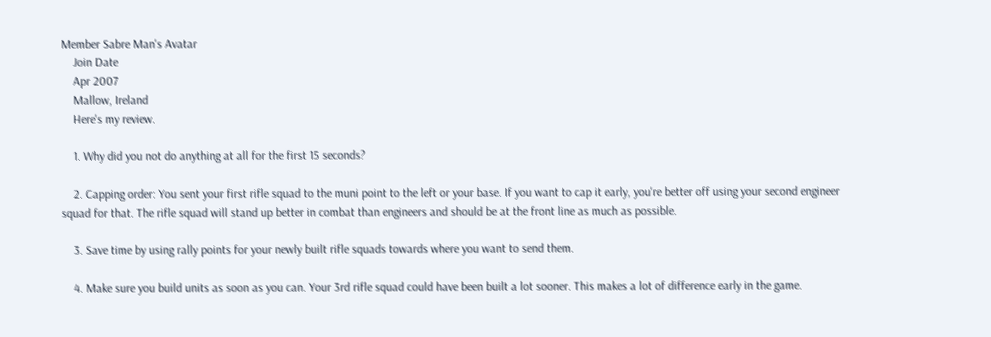Member Sabre Man's Avatar
    Join Date
    Apr 2007
    Mallow, Ireland
    Here's my review.

    1. Why did you not do anything at all for the first 15 seconds?

    2. Capping order: You sent your first rifle squad to the muni point to the left or your base. If you want to cap it early, you're better off using your second engineer squad for that. The rifle squad will stand up better in combat than engineers and should be at the front line as much as possible.

    3. Save time by using rally points for your newly built rifle squads towards where you want to send them.

    4. Make sure you build units as soon as you can. Your 3rd rifle squad could have been built a lot sooner. This makes a lot of difference early in the game.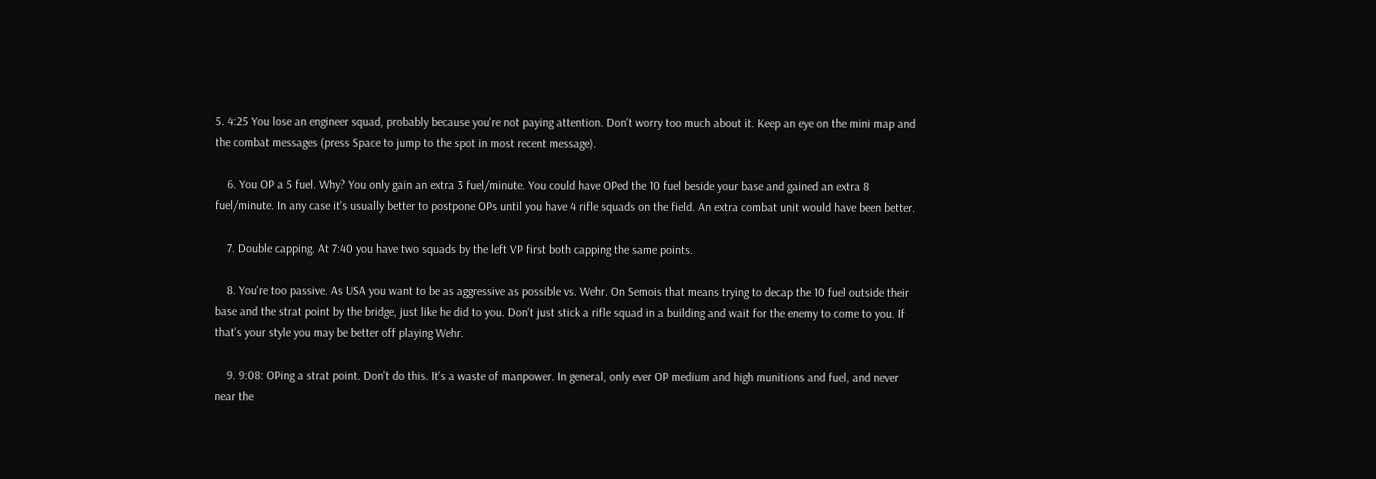5. 4:25 You lose an engineer squad, probably because you're not paying attention. Don't worry too much about it. Keep an eye on the mini map and the combat messages (press Space to jump to the spot in most recent message).

    6. You OP a 5 fuel. Why? You only gain an extra 3 fuel/minute. You could have OPed the 10 fuel beside your base and gained an extra 8 fuel/minute. In any case it's usually better to postpone OPs until you have 4 rifle squads on the field. An extra combat unit would have been better.

    7. Double capping. At 7:40 you have two squads by the left VP first both capping the same points.

    8. You're too passive. As USA you want to be as aggressive as possible vs. Wehr. On Semois that means trying to decap the 10 fuel outside their base and the strat point by the bridge, just like he did to you. Don't just stick a rifle squad in a building and wait for the enemy to come to you. If that's your style you may be better off playing Wehr.

    9. 9:08: OPing a strat point. Don't do this. It's a waste of manpower. In general, only ever OP medium and high munitions and fuel, and never near the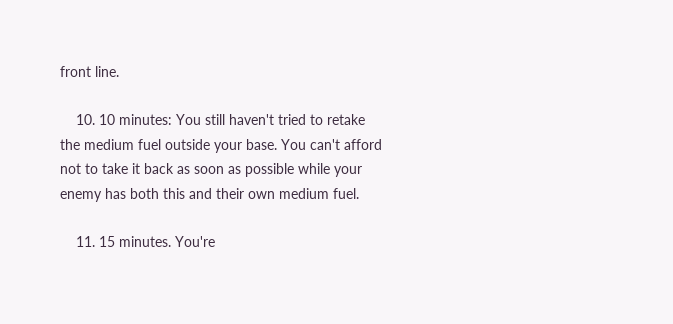front line.

    10. 10 minutes: You still haven't tried to retake the medium fuel outside your base. You can't afford not to take it back as soon as possible while your enemy has both this and their own medium fuel.

    11. 15 minutes. You're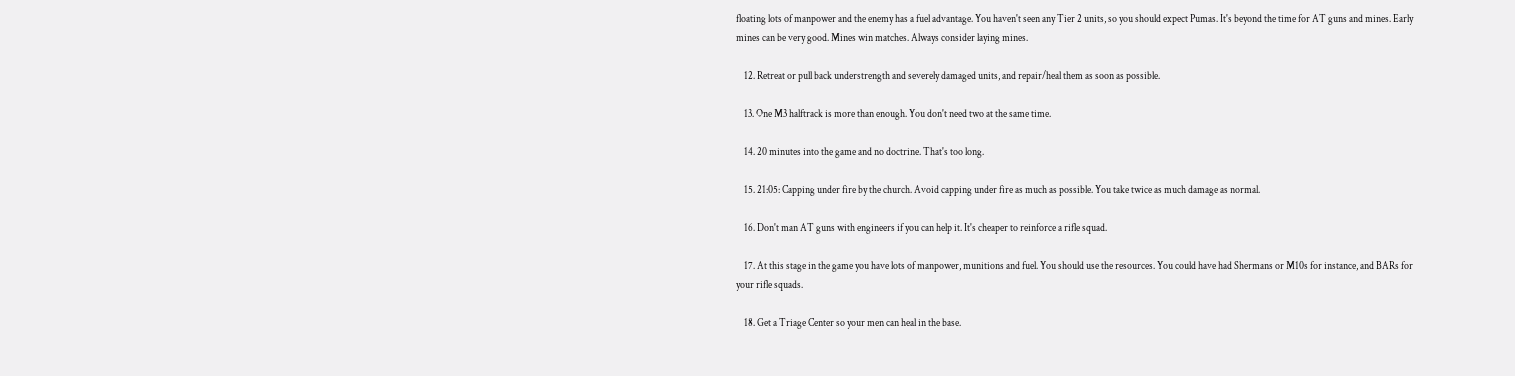floating lots of manpower and the enemy has a fuel advantage. You haven't seen any Tier 2 units, so you should expect Pumas. It's beyond the time for AT guns and mines. Early mines can be very good. Mines win matches. Always consider laying mines.

    12. Retreat or pull back understrength and severely damaged units, and repair/heal them as soon as possible.

    13. One M3 halftrack is more than enough. You don't need two at the same time.

    14. 20 minutes into the game and no doctrine. That's too long.

    15. 21:05: Capping under fire by the church. Avoid capping under fire as much as possible. You take twice as much damage as normal.

    16. Don't man AT guns with engineers if you can help it. It's cheaper to reinforce a rifle squad.

    17. At this stage in the game you have lots of manpower, munitions and fuel. You should use the resources. You could have had Shermans or M10s for instance, and BARs for your rifle squads.

    18. Get a Triage Center so your men can heal in the base.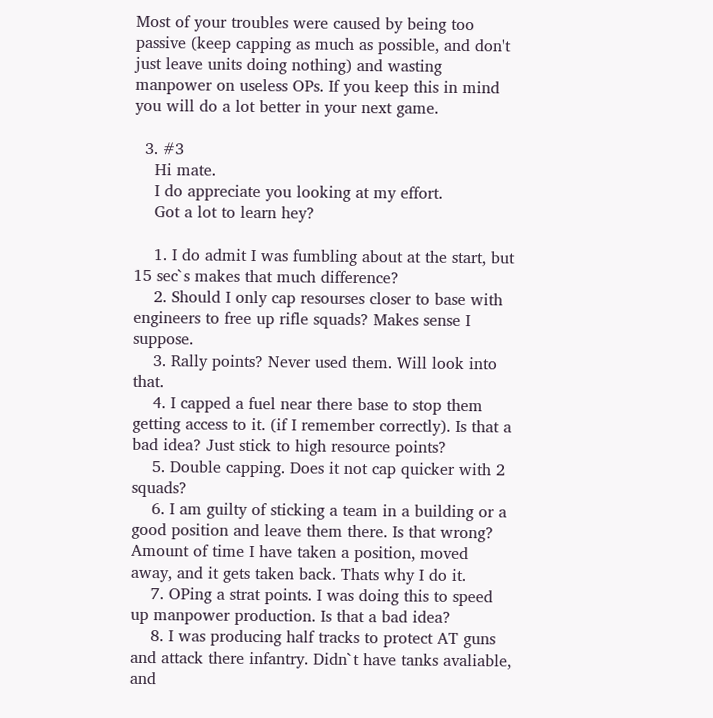Most of your troubles were caused by being too passive (keep capping as much as possible, and don't just leave units doing nothing) and wasting manpower on useless OPs. If you keep this in mind you will do a lot better in your next game.

  3. #3
    Hi mate.
    I do appreciate you looking at my effort.
    Got a lot to learn hey?

    1. I do admit I was fumbling about at the start, but 15 sec`s makes that much difference?
    2. Should I only cap resourses closer to base with engineers to free up rifle squads? Makes sense I suppose.
    3. Rally points? Never used them. Will look into that.
    4. I capped a fuel near there base to stop them getting access to it. (if I remember correctly). Is that a bad idea? Just stick to high resource points?
    5. Double capping. Does it not cap quicker with 2 squads?
    6. I am guilty of sticking a team in a building or a good position and leave them there. Is that wrong? Amount of time I have taken a position, moved away, and it gets taken back. Thats why I do it.
    7. OPing a strat points. I was doing this to speed up manpower production. Is that a bad idea?
    8. I was producing half tracks to protect AT guns and attack there infantry. Didn`t have tanks avaliable, and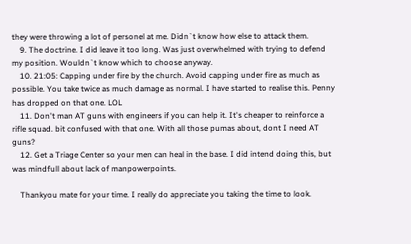they were throwing a lot of personel at me. Didn`t know how else to attack them.
    9. The doctrine. I did leave it too long. Was just overwhelmed with trying to defend my position. Wouldn`t know which to choose anyway.
    10. 21:05: Capping under fire by the church. Avoid capping under fire as much as possible. You take twice as much damage as normal. I have started to realise this. Penny has dropped on that one. LOL
    11. Don't man AT guns with engineers if you can help it. It's cheaper to reinforce a rifle squad. bit confused with that one. With all those pumas about, dont I need AT guns?
    12. Get a Triage Center so your men can heal in the base. I did intend doing this, but was mindfull about lack of manpowerpoints.

    Thankyou mate for your time. I really do appreciate you taking the time to look.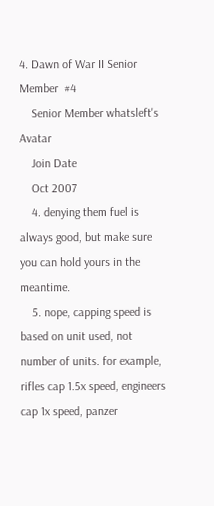4. Dawn of War II Senior Member  #4
    Senior Member whatsleft's Avatar
    Join Date
    Oct 2007
    4. denying them fuel is always good, but make sure you can hold yours in the meantime.
    5. nope, capping speed is based on unit used, not number of units. for example, rifles cap 1.5x speed, engineers cap 1x speed, panzer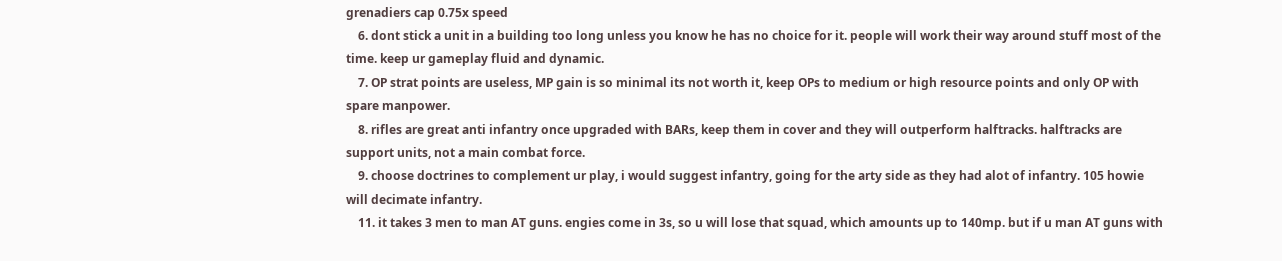grenadiers cap 0.75x speed
    6. dont stick a unit in a building too long unless you know he has no choice for it. people will work their way around stuff most of the time. keep ur gameplay fluid and dynamic.
    7. OP strat points are useless, MP gain is so minimal its not worth it, keep OPs to medium or high resource points and only OP with spare manpower.
    8. rifles are great anti infantry once upgraded with BARs, keep them in cover and they will outperform halftracks. halftracks are support units, not a main combat force.
    9. choose doctrines to complement ur play, i would suggest infantry, going for the arty side as they had alot of infantry. 105 howie will decimate infantry.
    11. it takes 3 men to man AT guns. engies come in 3s, so u will lose that squad, which amounts up to 140mp. but if u man AT guns with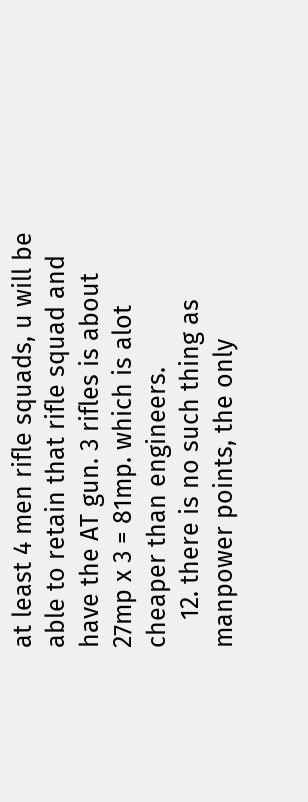at least 4 men rifle squads, u will be able to retain that rifle squad and have the AT gun. 3 rifles is about 27mp x 3 = 81mp. which is alot cheaper than engineers.
    12. there is no such thing as manpower points, the only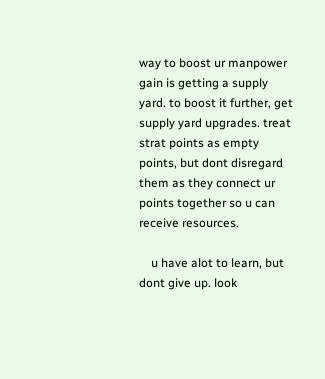way to boost ur manpower gain is getting a supply yard. to boost it further, get supply yard upgrades. treat strat points as empty points, but dont disregard them as they connect ur points together so u can receive resources.

    u have alot to learn, but dont give up. look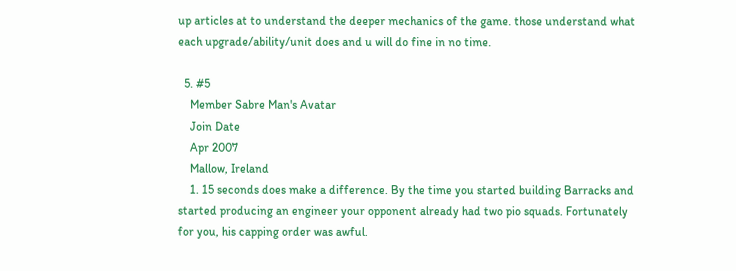up articles at to understand the deeper mechanics of the game. those understand what each upgrade/ability/unit does and u will do fine in no time.

  5. #5
    Member Sabre Man's Avatar
    Join Date
    Apr 2007
    Mallow, Ireland
    1. 15 seconds does make a difference. By the time you started building Barracks and started producing an engineer your opponent already had two pio squads. Fortunately for you, his capping order was awful.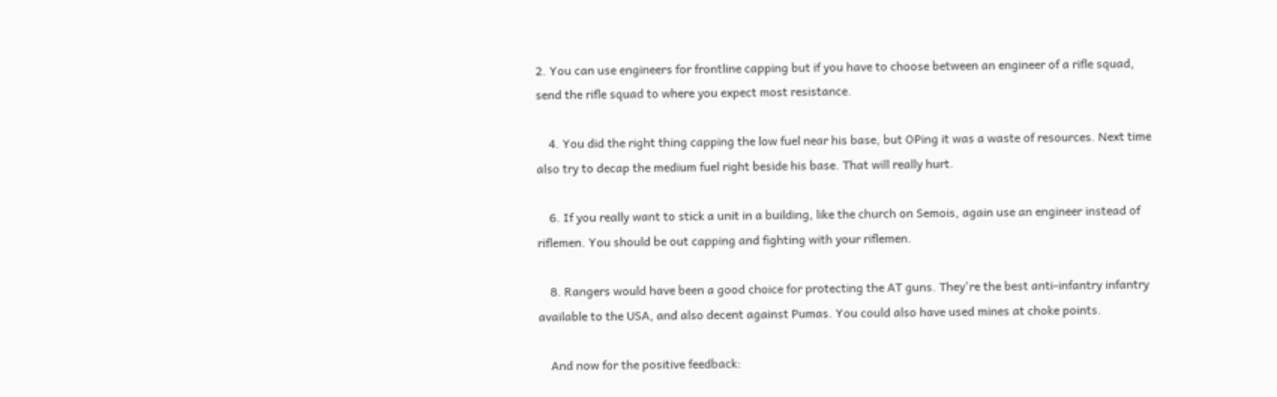2. You can use engineers for frontline capping but if you have to choose between an engineer of a rifle squad, send the rifle squad to where you expect most resistance.

    4. You did the right thing capping the low fuel near his base, but OPing it was a waste of resources. Next time also try to decap the medium fuel right beside his base. That will really hurt.

    6. If you really want to stick a unit in a building, like the church on Semois, again use an engineer instead of riflemen. You should be out capping and fighting with your riflemen.

    8. Rangers would have been a good choice for protecting the AT guns. They're the best anti-infantry infantry available to the USA, and also decent against Pumas. You could also have used mines at choke points.

    And now for the positive feedback: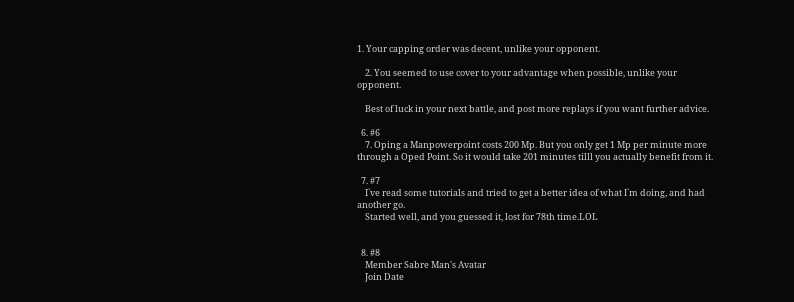1. Your capping order was decent, unlike your opponent.

    2. You seemed to use cover to your advantage when possible, unlike your opponent.

    Best of luck in your next battle, and post more replays if you want further advice.

  6. #6
    7. Oping a Manpowerpoint costs 200 Mp. But you only get 1 Mp per minute more through a Oped Point. So it would take 201 minutes tilll you actually benefit from it.

  7. #7
    I`ve read some tutorials and tried to get a better idea of what I`m doing, and had another go.
    Started well, and you guessed it, lost for 78th time.LOL


  8. #8
    Member Sabre Man's Avatar
    Join Date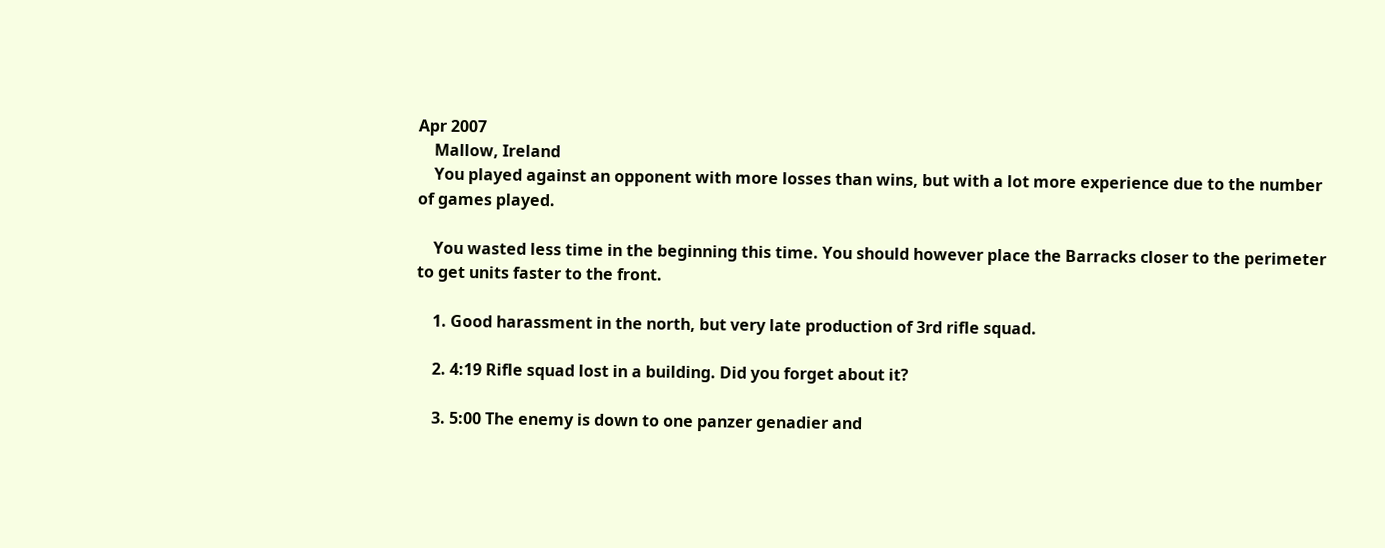Apr 2007
    Mallow, Ireland
    You played against an opponent with more losses than wins, but with a lot more experience due to the number of games played.

    You wasted less time in the beginning this time. You should however place the Barracks closer to the perimeter to get units faster to the front.

    1. Good harassment in the north, but very late production of 3rd rifle squad.

    2. 4:19 Rifle squad lost in a building. Did you forget about it?

    3. 5:00 The enemy is down to one panzer genadier and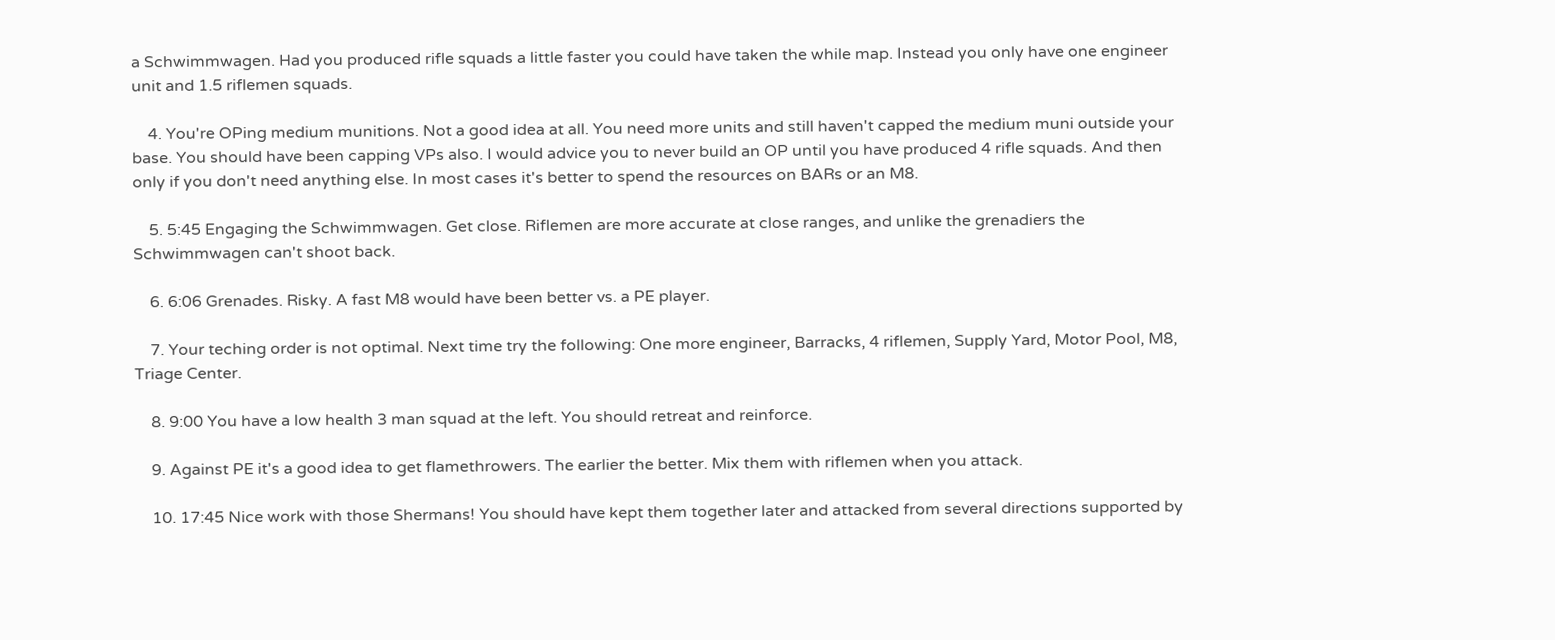a Schwimmwagen. Had you produced rifle squads a little faster you could have taken the while map. Instead you only have one engineer unit and 1.5 riflemen squads.

    4. You're OPing medium munitions. Not a good idea at all. You need more units and still haven't capped the medium muni outside your base. You should have been capping VPs also. I would advice you to never build an OP until you have produced 4 rifle squads. And then only if you don't need anything else. In most cases it's better to spend the resources on BARs or an M8.

    5. 5:45 Engaging the Schwimmwagen. Get close. Riflemen are more accurate at close ranges, and unlike the grenadiers the Schwimmwagen can't shoot back.

    6. 6:06 Grenades. Risky. A fast M8 would have been better vs. a PE player.

    7. Your teching order is not optimal. Next time try the following: One more engineer, Barracks, 4 riflemen, Supply Yard, Motor Pool, M8, Triage Center.

    8. 9:00 You have a low health 3 man squad at the left. You should retreat and reinforce.

    9. Against PE it's a good idea to get flamethrowers. The earlier the better. Mix them with riflemen when you attack.

    10. 17:45 Nice work with those Shermans! You should have kept them together later and attacked from several directions supported by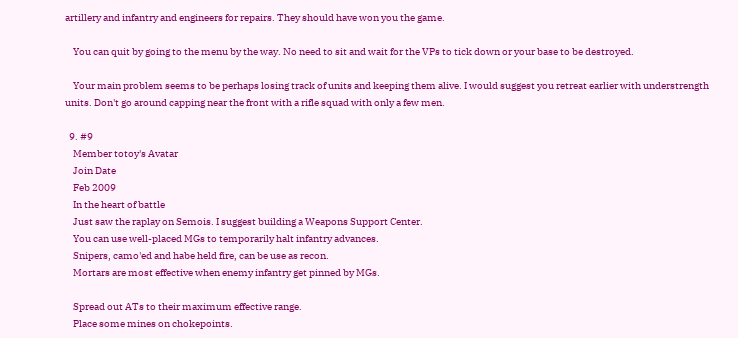artillery and infantry and engineers for repairs. They should have won you the game.

    You can quit by going to the menu by the way. No need to sit and wait for the VPs to tick down or your base to be destroyed.

    Your main problem seems to be perhaps losing track of units and keeping them alive. I would suggest you retreat earlier with understrength units. Don't go around capping near the front with a rifle squad with only a few men.

  9. #9
    Member totoy's Avatar
    Join Date
    Feb 2009
    In the heart of battle
    Just saw the raplay on Semois. I suggest building a Weapons Support Center.
    You can use well-placed MGs to temporarily halt infantry advances.
    Snipers, camo'ed and habe held fire, can be use as recon.
    Mortars are most effective when enemy infantry get pinned by MGs.

    Spread out ATs to their maximum effective range.
    Place some mines on chokepoints.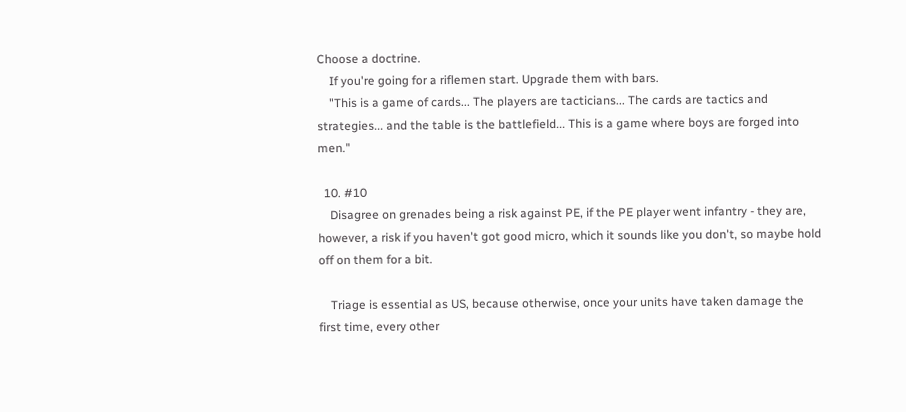Choose a doctrine.
    If you're going for a riflemen start. Upgrade them with bars.
    "This is a game of cards... The players are tacticians... The cards are tactics and strategies... and the table is the battlefield... This is a game where boys are forged into men."

  10. #10
    Disagree on grenades being a risk against PE, if the PE player went infantry - they are, however, a risk if you haven't got good micro, which it sounds like you don't, so maybe hold off on them for a bit.

    Triage is essential as US, because otherwise, once your units have taken damage the first time, every other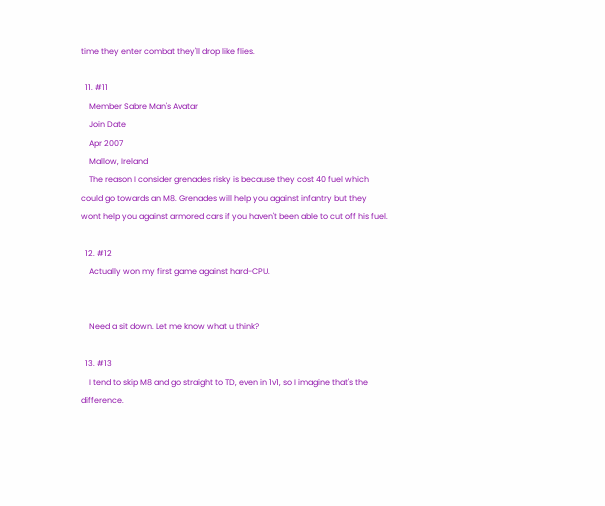time they enter combat they'll drop like flies.

  11. #11
    Member Sabre Man's Avatar
    Join Date
    Apr 2007
    Mallow, Ireland
    The reason I consider grenades risky is because they cost 40 fuel which could go towards an M8. Grenades will help you against infantry but they wont help you against armored cars if you haven't been able to cut off his fuel.

  12. #12
    Actually won my first game against hard-CPU.


    Need a sit down. Let me know what u think?

  13. #13
    I tend to skip M8 and go straight to TD, even in 1v1, so I imagine that's the difference.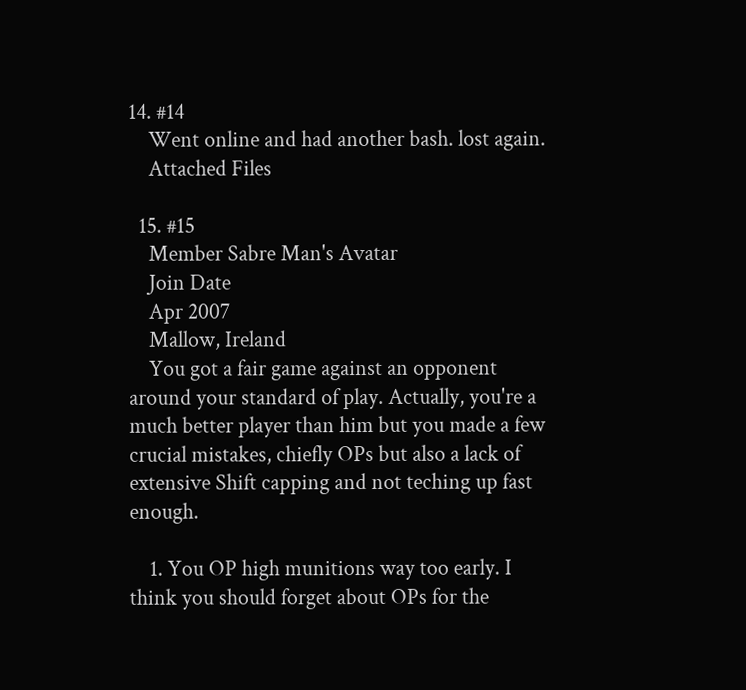14. #14
    Went online and had another bash. lost again.
    Attached Files

  15. #15
    Member Sabre Man's Avatar
    Join Date
    Apr 2007
    Mallow, Ireland
    You got a fair game against an opponent around your standard of play. Actually, you're a much better player than him but you made a few crucial mistakes, chiefly OPs but also a lack of extensive Shift capping and not teching up fast enough.

    1. You OP high munitions way too early. I think you should forget about OPs for the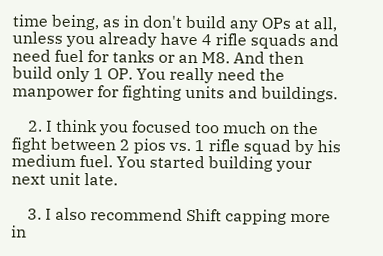time being, as in don't build any OPs at all, unless you already have 4 rifle squads and need fuel for tanks or an M8. And then build only 1 OP. You really need the manpower for fighting units and buildings.

    2. I think you focused too much on the fight between 2 pios vs. 1 rifle squad by his medium fuel. You started building your next unit late.

    3. I also recommend Shift capping more in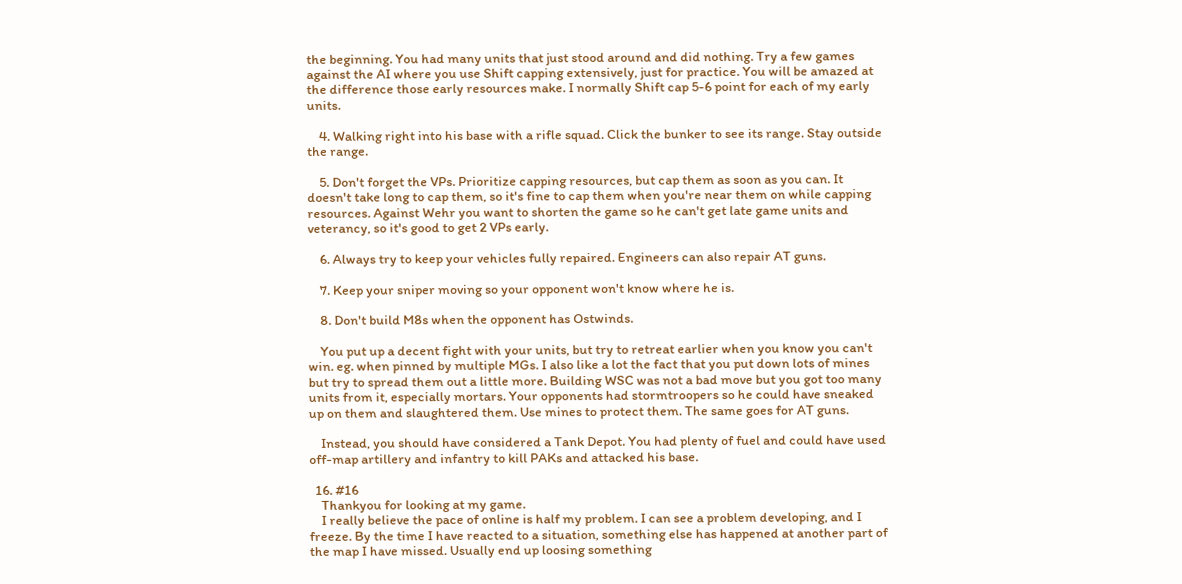the beginning. You had many units that just stood around and did nothing. Try a few games against the AI where you use Shift capping extensively, just for practice. You will be amazed at the difference those early resources make. I normally Shift cap 5-6 point for each of my early units.

    4. Walking right into his base with a rifle squad. Click the bunker to see its range. Stay outside the range.

    5. Don't forget the VPs. Prioritize capping resources, but cap them as soon as you can. It doesn't take long to cap them, so it's fine to cap them when you're near them on while capping resources. Against Wehr you want to shorten the game so he can't get late game units and veterancy, so it's good to get 2 VPs early.

    6. Always try to keep your vehicles fully repaired. Engineers can also repair AT guns.

    7. Keep your sniper moving so your opponent won't know where he is.

    8. Don't build M8s when the opponent has Ostwinds.

    You put up a decent fight with your units, but try to retreat earlier when you know you can't win. eg. when pinned by multiple MGs. I also like a lot the fact that you put down lots of mines but try to spread them out a little more. Building WSC was not a bad move but you got too many units from it, especially mortars. Your opponents had stormtroopers so he could have sneaked up on them and slaughtered them. Use mines to protect them. The same goes for AT guns.

    Instead, you should have considered a Tank Depot. You had plenty of fuel and could have used off-map artillery and infantry to kill PAKs and attacked his base.

  16. #16
    Thankyou for looking at my game.
    I really believe the pace of online is half my problem. I can see a problem developing, and I freeze. By the time I have reacted to a situation, something else has happened at another part of the map I have missed. Usually end up loosing something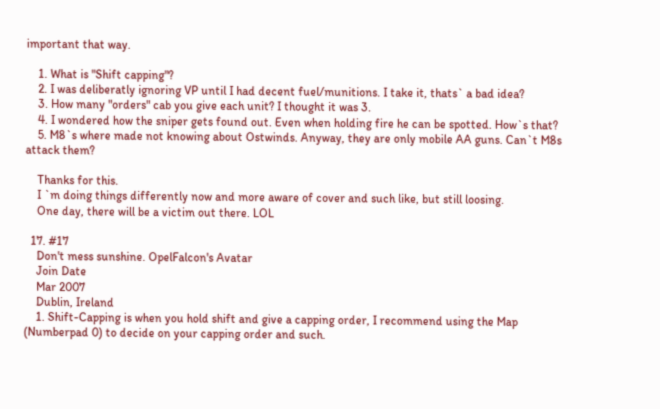important that way.

    1. What is "Shift capping"?
    2. I was deliberatly ignoring VP until I had decent fuel/munitions. I take it, thats` a bad idea?
    3. How many "orders" cab you give each unit? I thought it was 3.
    4. I wondered how the sniper gets found out. Even when holding fire he can be spotted. How`s that?
    5. M8`s where made not knowing about Ostwinds. Anyway, they are only mobile AA guns. Can`t M8s attack them?

    Thanks for this.
    I `m doing things differently now and more aware of cover and such like, but still loosing.
    One day, there will be a victim out there. LOL

  17. #17
    Don't mess sunshine. OpelFalcon's Avatar
    Join Date
    Mar 2007
    Dublin, Ireland
    1. Shift-Capping is when you hold shift and give a capping order, I recommend using the Map (Numberpad 0) to decide on your capping order and such.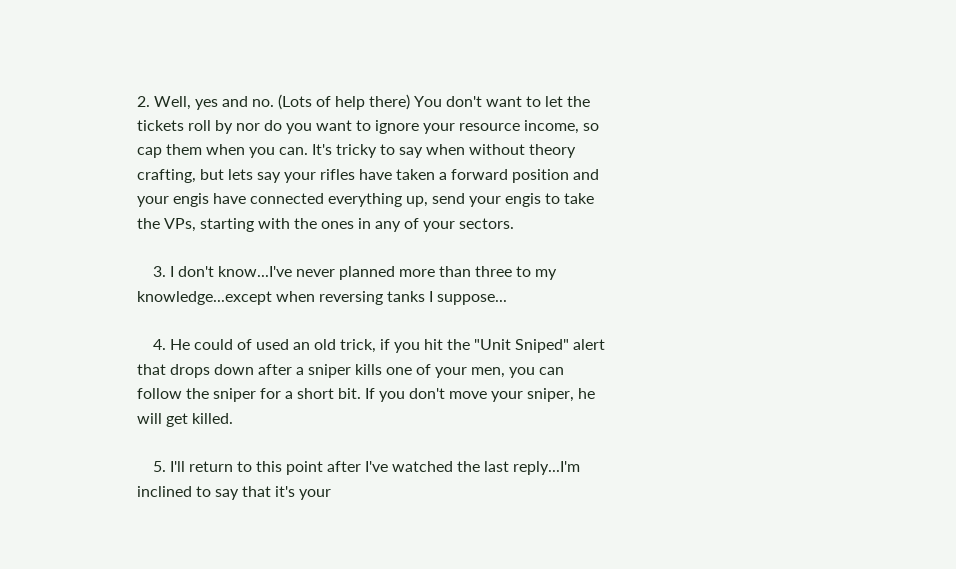2. Well, yes and no. (Lots of help there) You don't want to let the tickets roll by nor do you want to ignore your resource income, so cap them when you can. It's tricky to say when without theory crafting, but lets say your rifles have taken a forward position and your engis have connected everything up, send your engis to take the VPs, starting with the ones in any of your sectors.

    3. I don't know...I've never planned more than three to my knowledge...except when reversing tanks I suppose...

    4. He could of used an old trick, if you hit the "Unit Sniped" alert that drops down after a sniper kills one of your men, you can follow the sniper for a short bit. If you don't move your sniper, he will get killed.

    5. I'll return to this point after I've watched the last reply...I'm inclined to say that it's your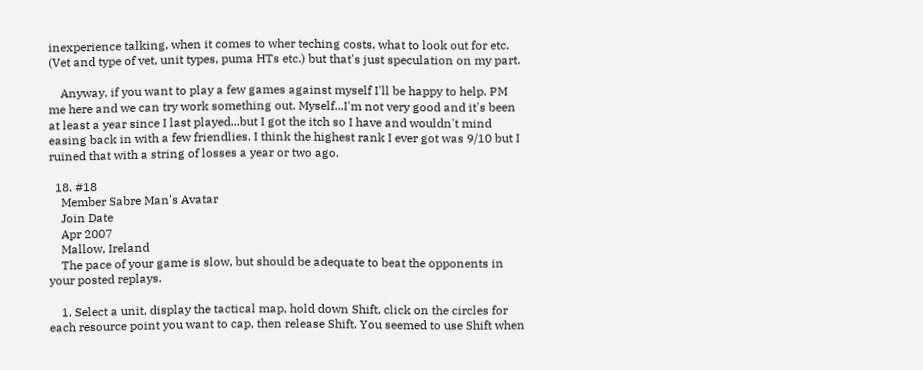inexperience talking, when it comes to wher teching costs, what to look out for etc. (Vet and type of vet, unit types, puma HTs etc.) but that's just speculation on my part.

    Anyway, if you want to play a few games against myself I'll be happy to help. PM me here and we can try work something out. Myself...I'm not very good and it's been at least a year since I last played...but I got the itch so I have and wouldn't mind easing back in with a few friendlies. I think the highest rank I ever got was 9/10 but I ruined that with a string of losses a year or two ago.

  18. #18
    Member Sabre Man's Avatar
    Join Date
    Apr 2007
    Mallow, Ireland
    The pace of your game is slow, but should be adequate to beat the opponents in your posted replays.

    1. Select a unit, display the tactical map, hold down Shift, click on the circles for each resource point you want to cap, then release Shift. You seemed to use Shift when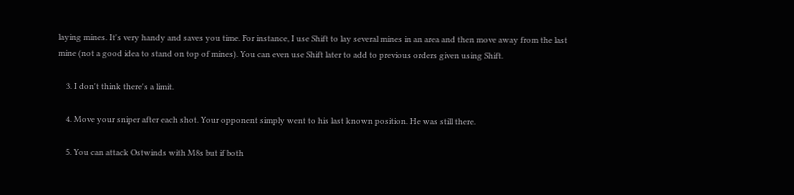laying mines. It's very handy and saves you time. For instance, I use Shift to lay several mines in an area and then move away from the last mine (not a good idea to stand on top of mines). You can even use Shift later to add to previous orders given using Shift.

    3. I don't think there's a limit.

    4. Move your sniper after each shot. Your opponent simply went to his last known position. He was still there.

    5. You can attack Ostwinds with M8s but if both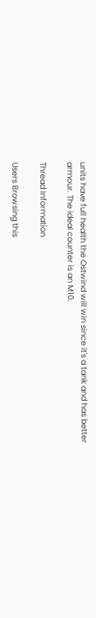units have full health the Ostwind will win since it's a tank and has better armour. The ideal counter is an M10.

Thread Information

Users Browsing this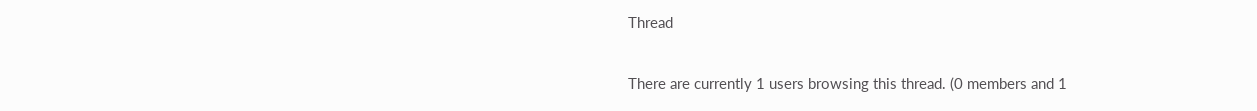Thread

There are currently 1 users browsing this thread. (0 members and 1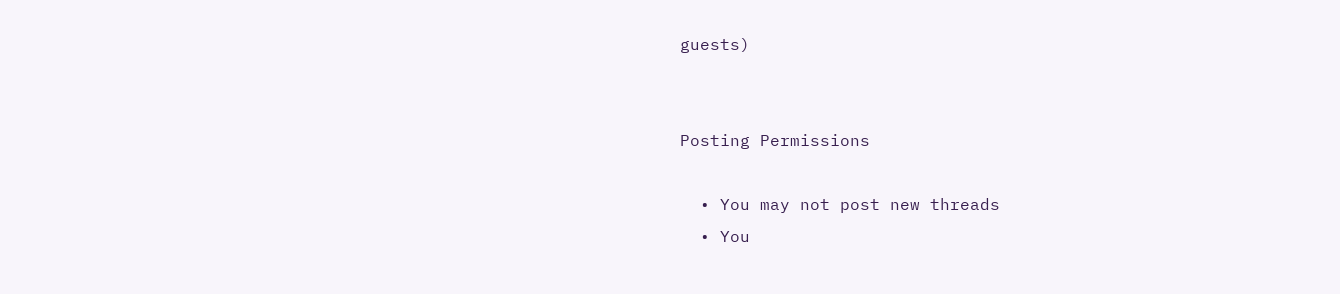guests)


Posting Permissions

  • You may not post new threads
  • You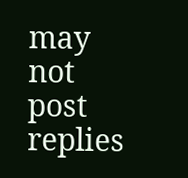may not post replies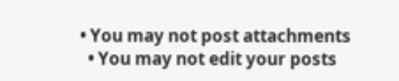• You may not post attachments
  • You may not edit your posts